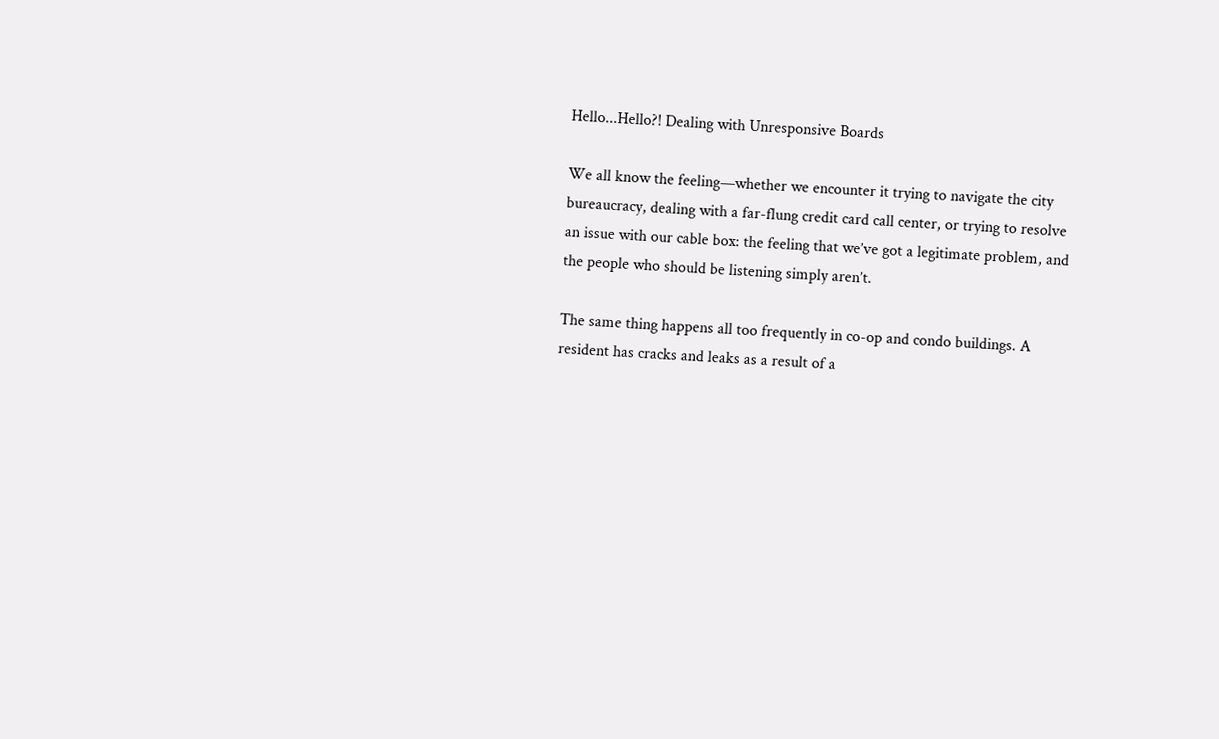Hello...Hello?! Dealing with Unresponsive Boards

We all know the feeling—whether we encounter it trying to navigate the city bureaucracy, dealing with a far-flung credit card call center, or trying to resolve an issue with our cable box: the feeling that we’ve got a legitimate problem, and the people who should be listening simply aren’t.

The same thing happens all too frequently in co-op and condo buildings. A resident has cracks and leaks as a result of a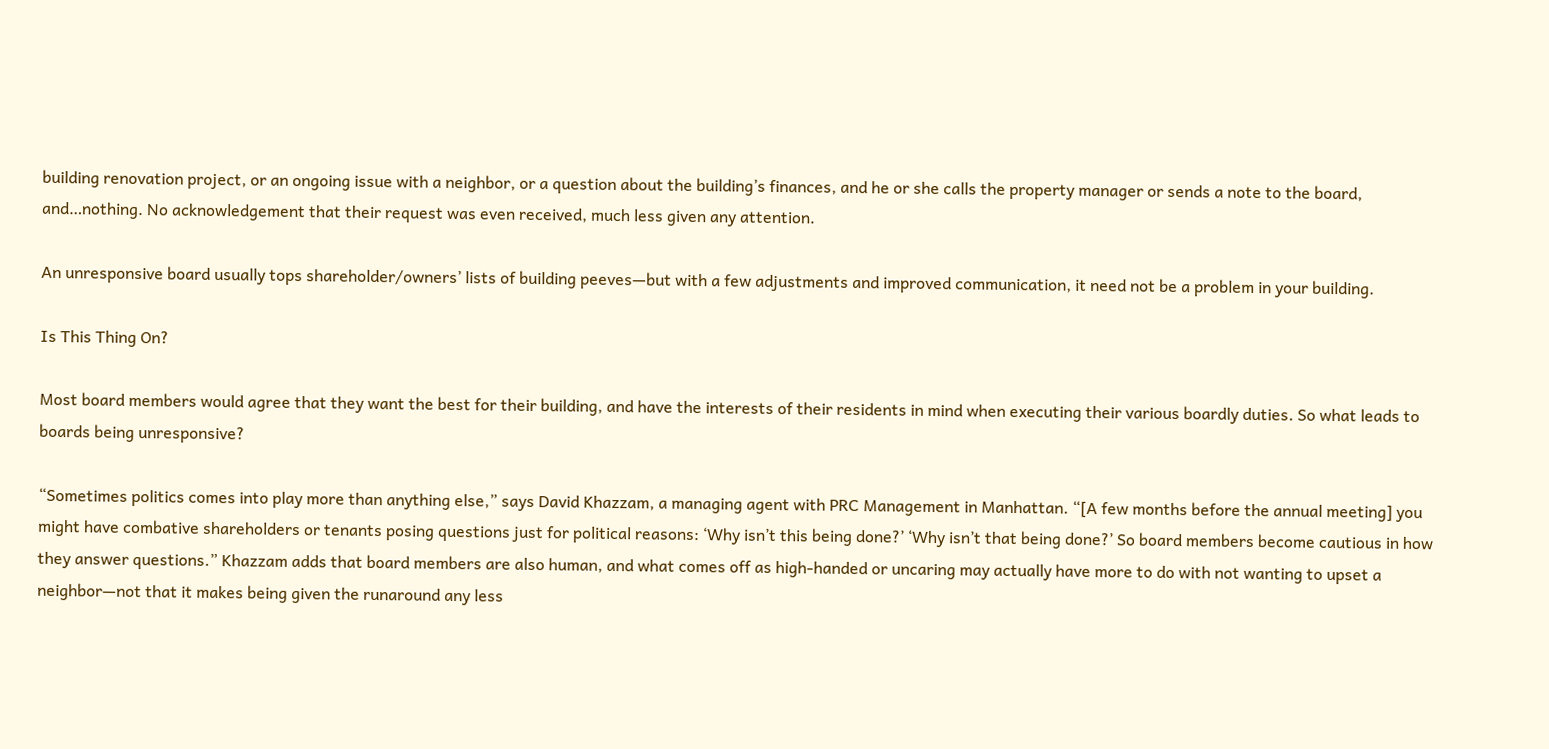building renovation project, or an ongoing issue with a neighbor, or a question about the building’s finances, and he or she calls the property manager or sends a note to the board, and…nothing. No acknowledgement that their request was even received, much less given any attention.

An unresponsive board usually tops shareholder/owners’ lists of building peeves—but with a few adjustments and improved communication, it need not be a problem in your building.

Is This Thing On?

Most board members would agree that they want the best for their building, and have the interests of their residents in mind when executing their various boardly duties. So what leads to boards being unresponsive?

“Sometimes politics comes into play more than anything else,” says David Khazzam, a managing agent with PRC Management in Manhattan. “[A few months before the annual meeting] you might have combative shareholders or tenants posing questions just for political reasons: ‘Why isn’t this being done?’ ‘Why isn’t that being done?’ So board members become cautious in how they answer questions.” Khazzam adds that board members are also human, and what comes off as high-handed or uncaring may actually have more to do with not wanting to upset a neighbor—not that it makes being given the runaround any less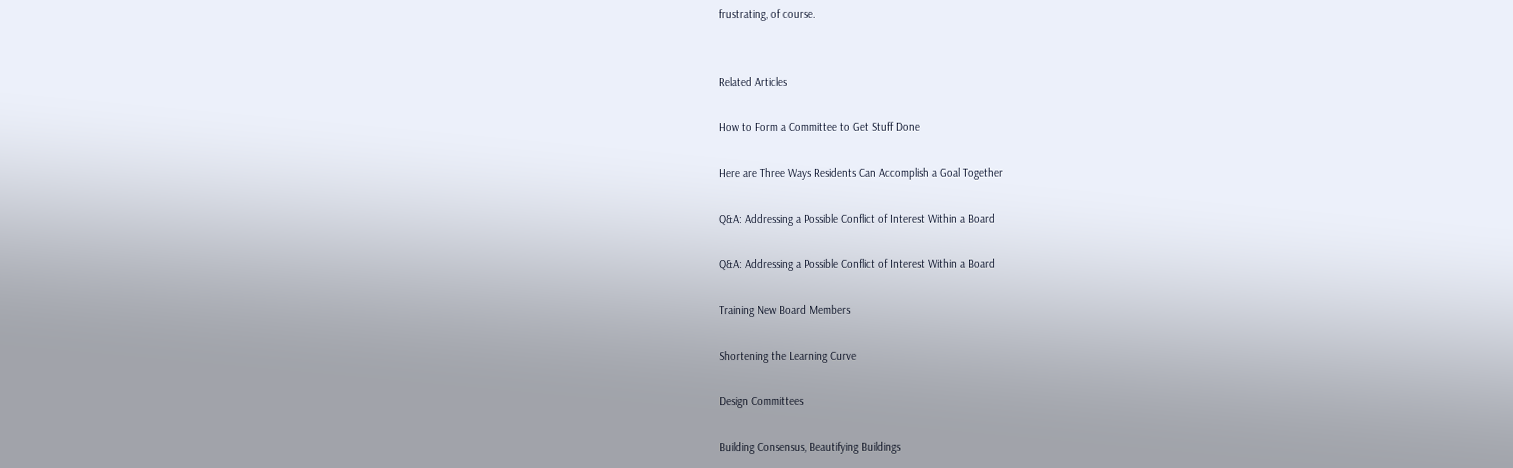frustrating, of course.


Related Articles

How to Form a Committee to Get Stuff Done

Here are Three Ways Residents Can Accomplish a Goal Together

Q&A: Addressing a Possible Conflict of Interest Within a Board

Q&A: Addressing a Possible Conflict of Interest Within a Board

Training New Board Members

Shortening the Learning Curve

Design Committees

Building Consensus, Beautifying Buildings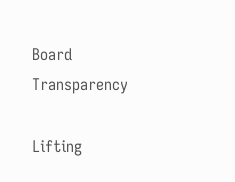Board Transparency

Lifting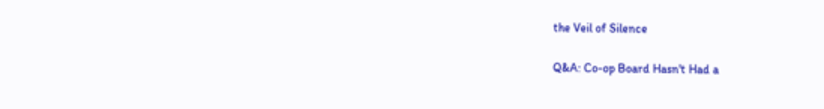the Veil of Silence

Q&A: Co-op Board Hasn't Had a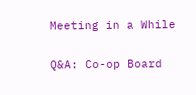Meeting in a While

Q&A: Co-op Board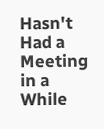Hasn't Had a Meeting in a While